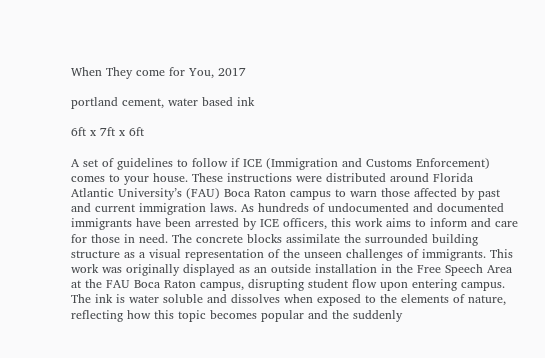When They come for You, 2017

portland cement, water based ink

6ft x 7ft x 6ft

A set of guidelines to follow if ICE (Immigration and Customs Enforcement) comes to your house. These instructions were distributed around Florida Atlantic University’s (FAU) Boca Raton campus to warn those affected by past and current immigration laws. As hundreds of undocumented and documented immigrants have been arrested by ICE officers, this work aims to inform and care for those in need. The concrete blocks assimilate the surrounded building structure as a visual representation of the unseen challenges of immigrants. This work was originally displayed as an outside installation in the Free Speech Area at the FAU Boca Raton campus, disrupting student flow upon entering campus. The ink is water soluble and dissolves when exposed to the elements of nature, reflecting how this topic becomes popular and the suddenly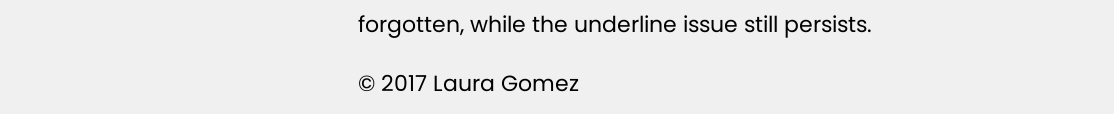forgotten, while the underline issue still persists.

© 2017 Laura Gomez